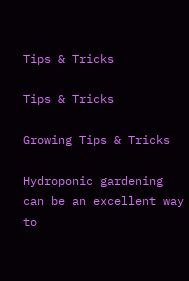Tips & Tricks

Tips & Tricks

Growing Tips & Tricks

Hydroponic gardening can be an excellent way to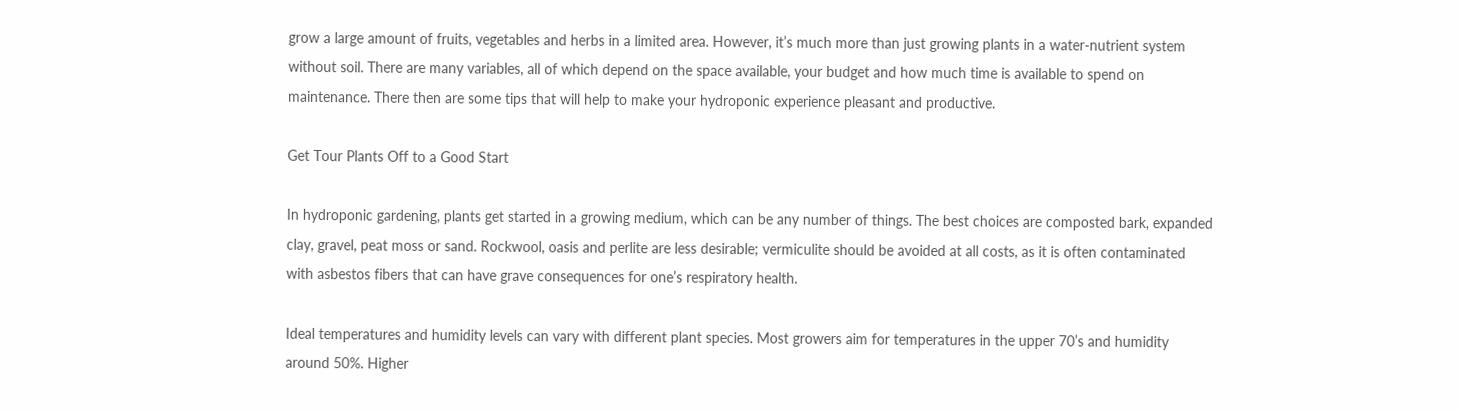grow a large amount of fruits, vegetables and herbs in a limited area. However, it’s much more than just growing plants in a water-nutrient system without soil. There are many variables, all of which depend on the space available, your budget and how much time is available to spend on maintenance. There then are some tips that will help to make your hydroponic experience pleasant and productive.

Get Tour Plants Off to a Good Start

In hydroponic gardening, plants get started in a growing medium, which can be any number of things. The best choices are composted bark, expanded clay, gravel, peat moss or sand. Rockwool, oasis and perlite are less desirable; vermiculite should be avoided at all costs, as it is often contaminated with asbestos fibers that can have grave consequences for one’s respiratory health.

Ideal temperatures and humidity levels can vary with different plant species. Most growers aim for temperatures in the upper 70’s and humidity around 50%. Higher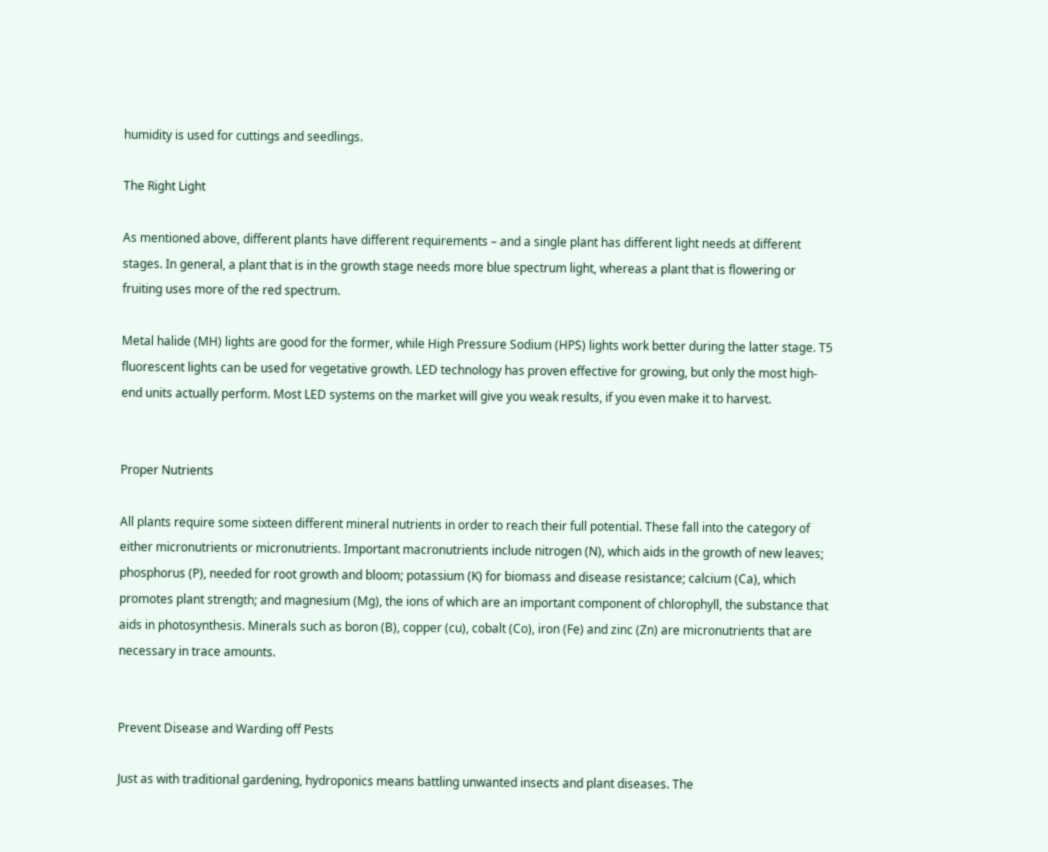humidity is used for cuttings and seedlings.

The Right Light

As mentioned above, different plants have different requirements – and a single plant has different light needs at different stages. In general, a plant that is in the growth stage needs more blue spectrum light, whereas a plant that is flowering or fruiting uses more of the red spectrum.

Metal halide (MH) lights are good for the former, while High Pressure Sodium (HPS) lights work better during the latter stage. T5 fluorescent lights can be used for vegetative growth. LED technology has proven effective for growing, but only the most high-end units actually perform. Most LED systems on the market will give you weak results, if you even make it to harvest.


Proper Nutrients

All plants require some sixteen different mineral nutrients in order to reach their full potential. These fall into the category of either micronutrients or micronutrients. Important macronutrients include nitrogen (N), which aids in the growth of new leaves; phosphorus (P), needed for root growth and bloom; potassium (K) for biomass and disease resistance; calcium (Ca), which promotes plant strength; and magnesium (Mg), the ions of which are an important component of chlorophyll, the substance that aids in photosynthesis. Minerals such as boron (B), copper (cu), cobalt (Co), iron (Fe) and zinc (Zn) are micronutrients that are necessary in trace amounts.


Prevent Disease and Warding off Pests

Just as with traditional gardening, hydroponics means battling unwanted insects and plant diseases. The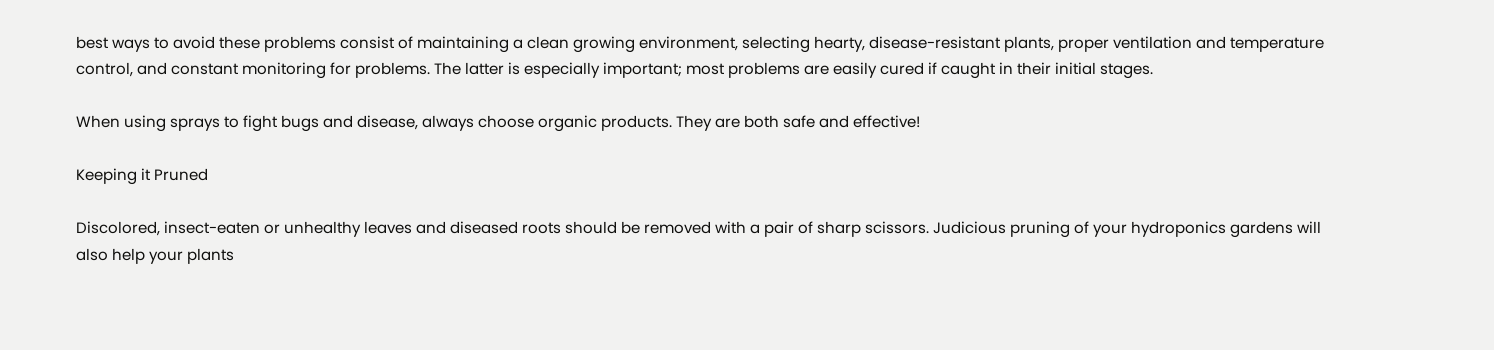best ways to avoid these problems consist of maintaining a clean growing environment, selecting hearty, disease-resistant plants, proper ventilation and temperature control, and constant monitoring for problems. The latter is especially important; most problems are easily cured if caught in their initial stages.

When using sprays to fight bugs and disease, always choose organic products. They are both safe and effective!

Keeping it Pruned

Discolored, insect-eaten or unhealthy leaves and diseased roots should be removed with a pair of sharp scissors. Judicious pruning of your hydroponics gardens will also help your plants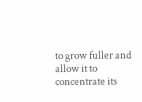to grow fuller and allow it to concentrate its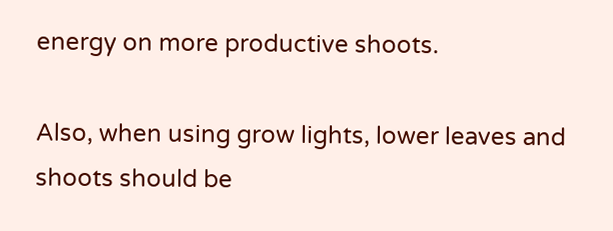energy on more productive shoots.

Also, when using grow lights, lower leaves and shoots should be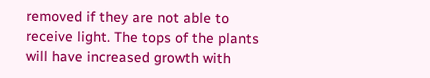removed if they are not able to receive light. The tops of the plants will have increased growth with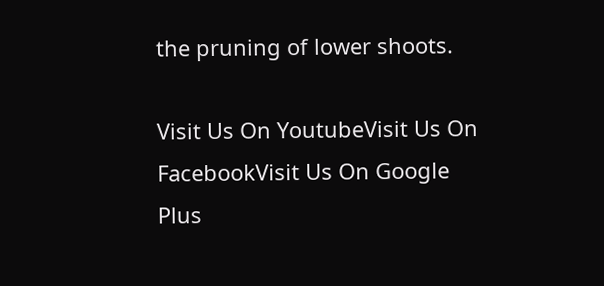the pruning of lower shoots.

Visit Us On YoutubeVisit Us On FacebookVisit Us On Google Plus